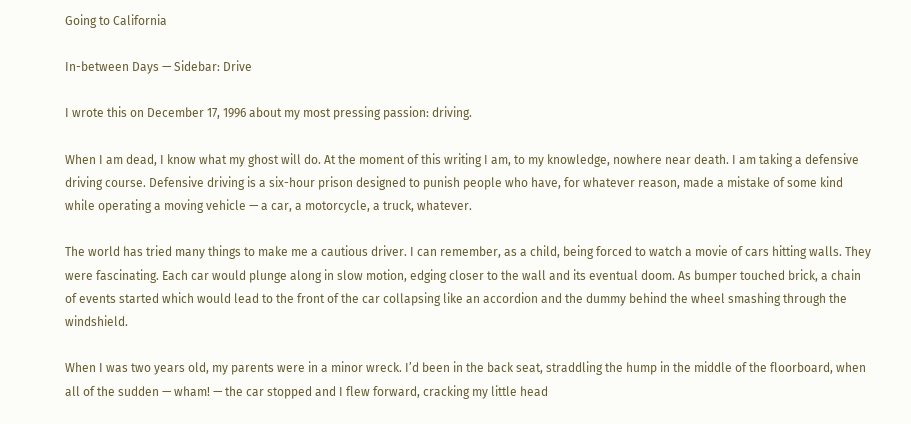Going to California

In-between Days — Sidebar: Drive

I wrote this on December 17, 1996 about my most pressing passion: driving.

When I am dead, I know what my ghost will do. At the moment of this writing I am, to my knowledge, nowhere near death. I am taking a defensive driving course. Defensive driving is a six-hour prison designed to punish people who have, for whatever reason, made a mistake of some kind while operating a moving vehicle — a car, a motorcycle, a truck, whatever.

The world has tried many things to make me a cautious driver. I can remember, as a child, being forced to watch a movie of cars hitting walls. They were fascinating. Each car would plunge along in slow motion, edging closer to the wall and its eventual doom. As bumper touched brick, a chain of events started which would lead to the front of the car collapsing like an accordion and the dummy behind the wheel smashing through the windshield.

When I was two years old, my parents were in a minor wreck. I’d been in the back seat, straddling the hump in the middle of the floorboard, when all of the sudden — wham! — the car stopped and I flew forward, cracking my little head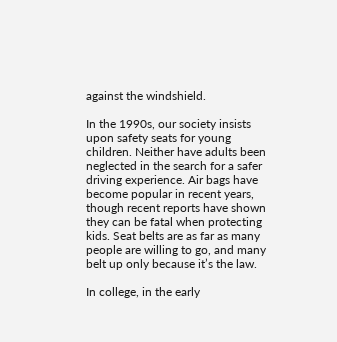against the windshield.

In the 1990s, our society insists upon safety seats for young children. Neither have adults been neglected in the search for a safer driving experience. Air bags have become popular in recent years, though recent reports have shown they can be fatal when protecting kids. Seat belts are as far as many people are willing to go, and many belt up only because it’s the law.

In college, in the early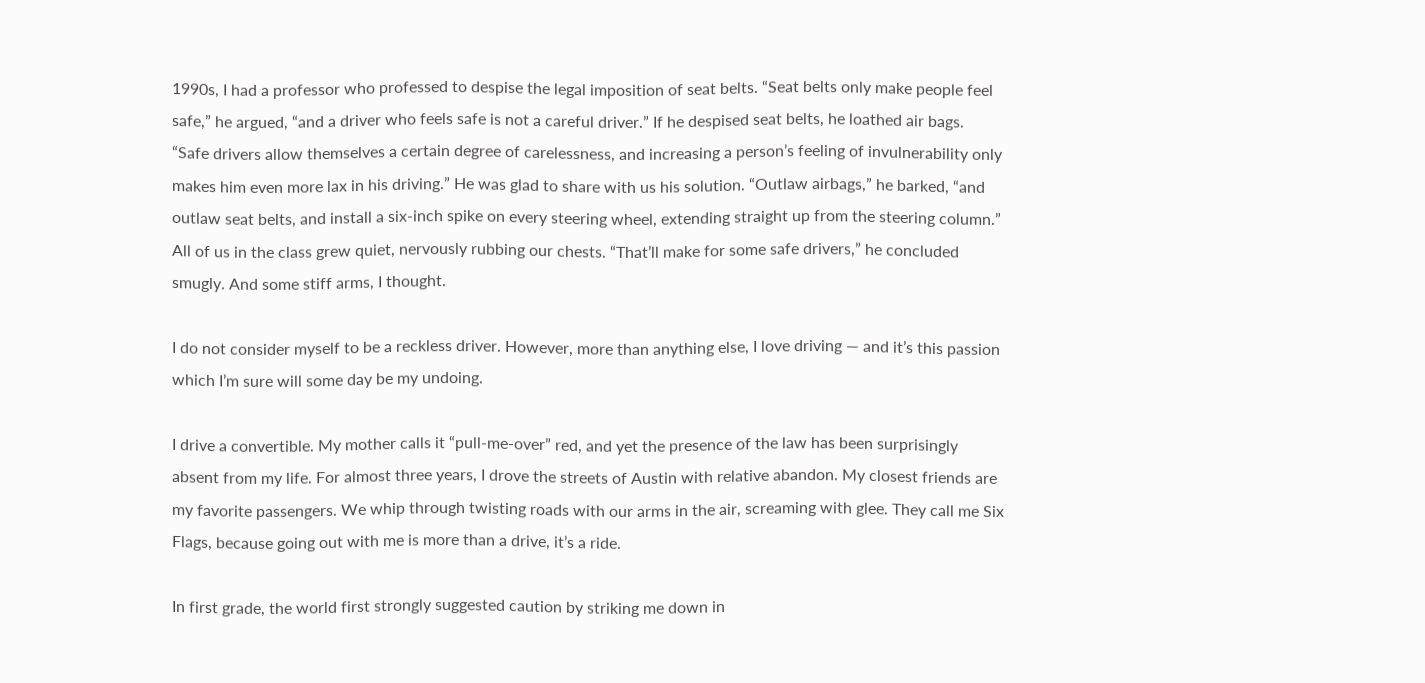1990s, I had a professor who professed to despise the legal imposition of seat belts. “Seat belts only make people feel safe,” he argued, “and a driver who feels safe is not a careful driver.” If he despised seat belts, he loathed air bags. “Safe drivers allow themselves a certain degree of carelessness, and increasing a person’s feeling of invulnerability only makes him even more lax in his driving.” He was glad to share with us his solution. “Outlaw airbags,” he barked, “and outlaw seat belts, and install a six-inch spike on every steering wheel, extending straight up from the steering column.” All of us in the class grew quiet, nervously rubbing our chests. “That’ll make for some safe drivers,” he concluded smugly. And some stiff arms, I thought.

I do not consider myself to be a reckless driver. However, more than anything else, I love driving — and it’s this passion which I’m sure will some day be my undoing.

I drive a convertible. My mother calls it “pull-me-over” red, and yet the presence of the law has been surprisingly absent from my life. For almost three years, I drove the streets of Austin with relative abandon. My closest friends are my favorite passengers. We whip through twisting roads with our arms in the air, screaming with glee. They call me Six Flags, because going out with me is more than a drive, it’s a ride.

In first grade, the world first strongly suggested caution by striking me down in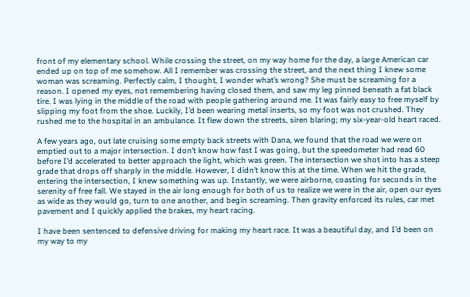front of my elementary school. While crossing the street, on my way home for the day, a large American car ended up on top of me somehow. All I remember was crossing the street, and the next thing I knew some woman was screaming. Perfectly calm, I thought, I wonder what’s wrong? She must be screaming for a reason. I opened my eyes, not remembering having closed them, and saw my leg pinned beneath a fat black tire. I was lying in the middle of the road with people gathering around me. It was fairly easy to free myself by slipping my foot from the shoe. Luckily, I’d been wearing metal inserts, so my foot was not crushed. They rushed me to the hospital in an ambulance. It flew down the streets, siren blaring; my six-year-old heart raced.

A few years ago, out late cruising some empty back streets with Dana, we found that the road we were on emptied out to a major intersection. I don’t know how fast I was going, but the speedometer had read 60 before I’d accelerated to better approach the light, which was green. The intersection we shot into has a steep grade that drops off sharply in the middle. However, I didn’t know this at the time. When we hit the grade, entering the intersection, I knew something was up. Instantly, we were airborne, coasting for seconds in the serenity of free fall. We stayed in the air long enough for both of us to realize we were in the air, open our eyes as wide as they would go, turn to one another, and begin screaming. Then gravity enforced its rules, car met pavement and I quickly applied the brakes, my heart racing.

I have been sentenced to defensive driving for making my heart race. It was a beautiful day, and I’d been on my way to my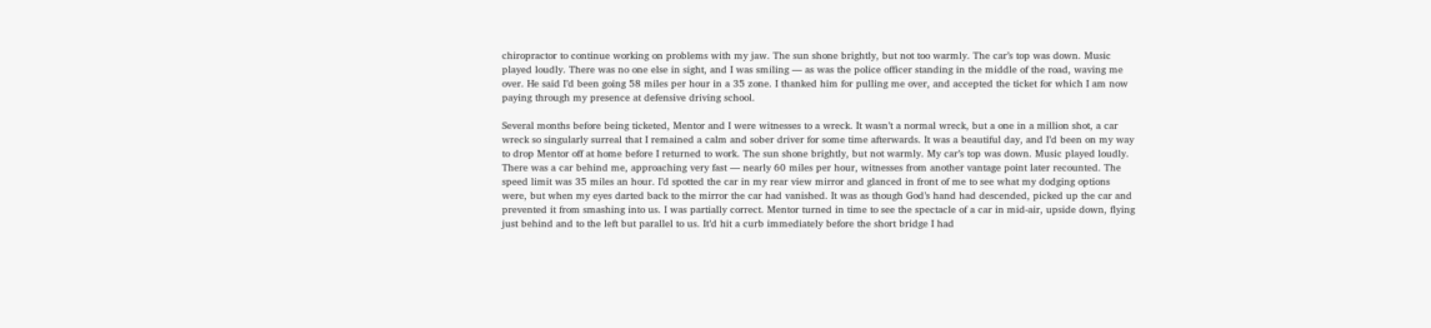chiropractor to continue working on problems with my jaw. The sun shone brightly, but not too warmly. The car’s top was down. Music played loudly. There was no one else in sight, and I was smiling — as was the police officer standing in the middle of the road, waving me over. He said I’d been going 58 miles per hour in a 35 zone. I thanked him for pulling me over, and accepted the ticket for which I am now paying through my presence at defensive driving school.

Several months before being ticketed, Mentor and I were witnesses to a wreck. It wasn’t a normal wreck, but a one in a million shot, a car wreck so singularly surreal that I remained a calm and sober driver for some time afterwards. It was a beautiful day, and I’d been on my way to drop Mentor off at home before I returned to work. The sun shone brightly, but not warmly. My car’s top was down. Music played loudly. There was a car behind me, approaching very fast — nearly 60 miles per hour, witnesses from another vantage point later recounted. The speed limit was 35 miles an hour. I’d spotted the car in my rear view mirror and glanced in front of me to see what my dodging options were, but when my eyes darted back to the mirror the car had vanished. It was as though God’s hand had descended, picked up the car and prevented it from smashing into us. I was partially correct. Mentor turned in time to see the spectacle of a car in mid-air, upside down, flying just behind and to the left but parallel to us. It’d hit a curb immediately before the short bridge I had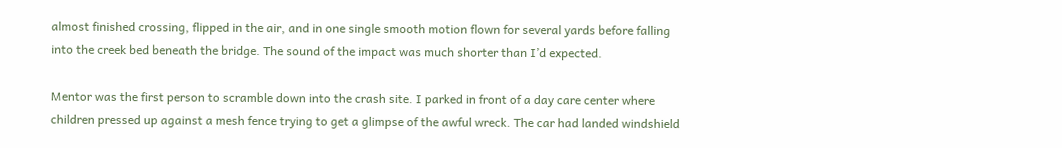almost finished crossing, flipped in the air, and in one single smooth motion flown for several yards before falling into the creek bed beneath the bridge. The sound of the impact was much shorter than I’d expected.

Mentor was the first person to scramble down into the crash site. I parked in front of a day care center where children pressed up against a mesh fence trying to get a glimpse of the awful wreck. The car had landed windshield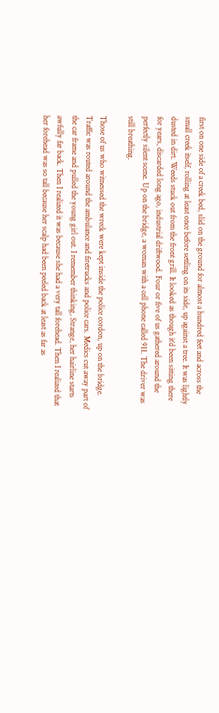first on one side of a creek bed, slid on the ground for almost a hundred feet and across the small creek itself, rolling at least once before settling on its side, up against a tree. It was lightly dusted in dirt. Weeds stuck out from the front grill. It looked as though it’d been sitting there for years, discarded long ago, industrial driftwood. Four or five of us gathered around the perfectly silent scene. Up on the bridge, a woman with a cell phone called 911. The driver was still breathing.

Those of us who witnessed the wreck were kept inside the police cordon, up on the bridge. Traffic was routed around the ambulance and firetrucks and police cars. Medics cut away part of the car frame and pulled the young girl out. I remember thinking, Strange, her hairline starts awfully far back. Then I realized it was because she had a very tall forehead. Then I realized that her forehead was so tall because her scalp had been peeled back at least as far as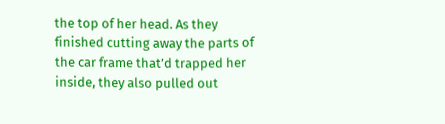the top of her head. As they finished cutting away the parts of the car frame that’d trapped her inside, they also pulled out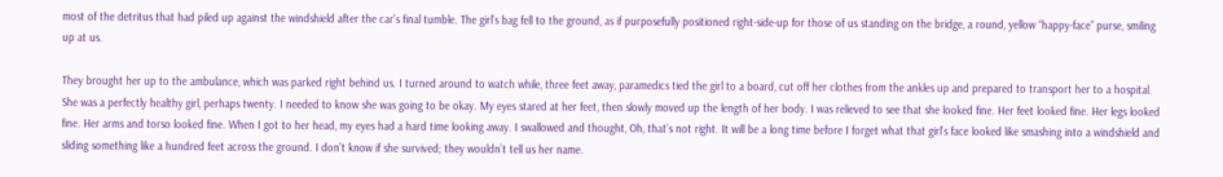most of the detritus that had piled up against the windshield after the car’s final tumble. The girl’s bag fell to the ground, as if purposefully positioned right-side-up for those of us standing on the bridge, a round, yellow “happy-face” purse, smiling up at us.

They brought her up to the ambulance, which was parked right behind us. I turned around to watch while, three feet away, paramedics tied the girl to a board, cut off her clothes from the ankles up and prepared to transport her to a hospital. She was a perfectly healthy girl, perhaps twenty. I needed to know she was going to be okay. My eyes stared at her feet, then slowly moved up the length of her body. I was relieved to see that she looked fine. Her feet looked fine. Her legs looked fine. Her arms and torso looked fine. When I got to her head, my eyes had a hard time looking away. I swallowed and thought, Oh, that’s not right. It will be a long time before I forget what that girl’s face looked like smashing into a windshield and sliding something like a hundred feet across the ground. I don’t know if she survived; they wouldn’t tell us her name.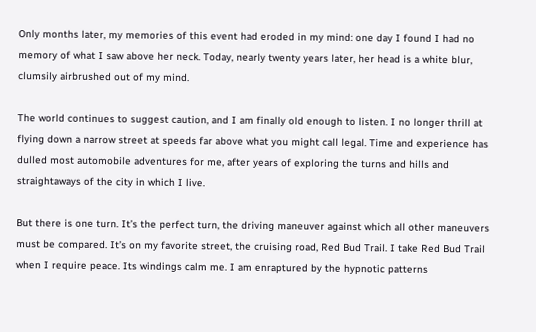Only months later, my memories of this event had eroded in my mind: one day I found I had no memory of what I saw above her neck. Today, nearly twenty years later, her head is a white blur, clumsily airbrushed out of my mind.

The world continues to suggest caution, and I am finally old enough to listen. I no longer thrill at flying down a narrow street at speeds far above what you might call legal. Time and experience has dulled most automobile adventures for me, after years of exploring the turns and hills and straightaways of the city in which I live.

But there is one turn. It’s the perfect turn, the driving maneuver against which all other maneuvers must be compared. It’s on my favorite street, the cruising road, Red Bud Trail. I take Red Bud Trail when I require peace. Its windings calm me. I am enraptured by the hypnotic patterns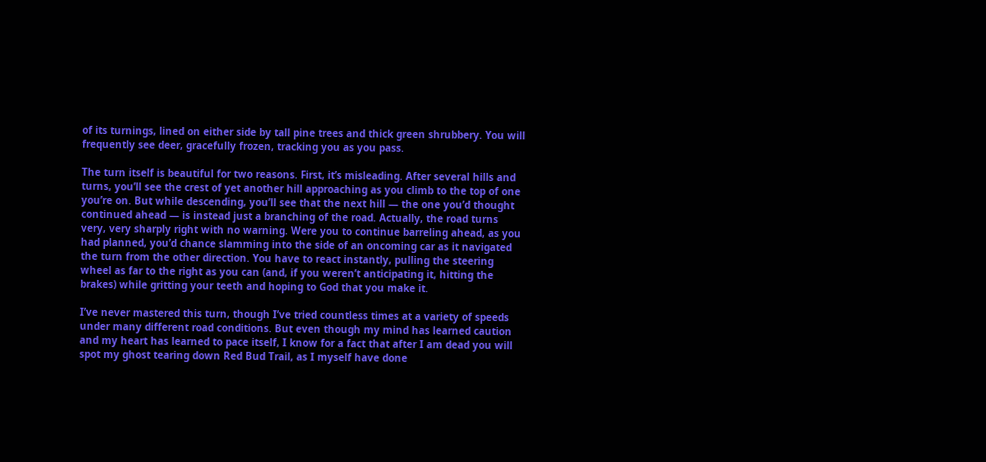of its turnings, lined on either side by tall pine trees and thick green shrubbery. You will frequently see deer, gracefully frozen, tracking you as you pass.

The turn itself is beautiful for two reasons. First, it’s misleading. After several hills and turns, you’ll see the crest of yet another hill approaching as you climb to the top of one you’re on. But while descending, you’ll see that the next hill — the one you’d thought continued ahead — is instead just a branching of the road. Actually, the road turns very, very sharply right with no warning. Were you to continue barreling ahead, as you had planned, you’d chance slamming into the side of an oncoming car as it navigated the turn from the other direction. You have to react instantly, pulling the steering wheel as far to the right as you can (and, if you weren’t anticipating it, hitting the brakes) while gritting your teeth and hoping to God that you make it.

I’ve never mastered this turn, though I’ve tried countless times at a variety of speeds under many different road conditions. But even though my mind has learned caution and my heart has learned to pace itself, I know for a fact that after I am dead you will spot my ghost tearing down Red Bud Trail, as I myself have done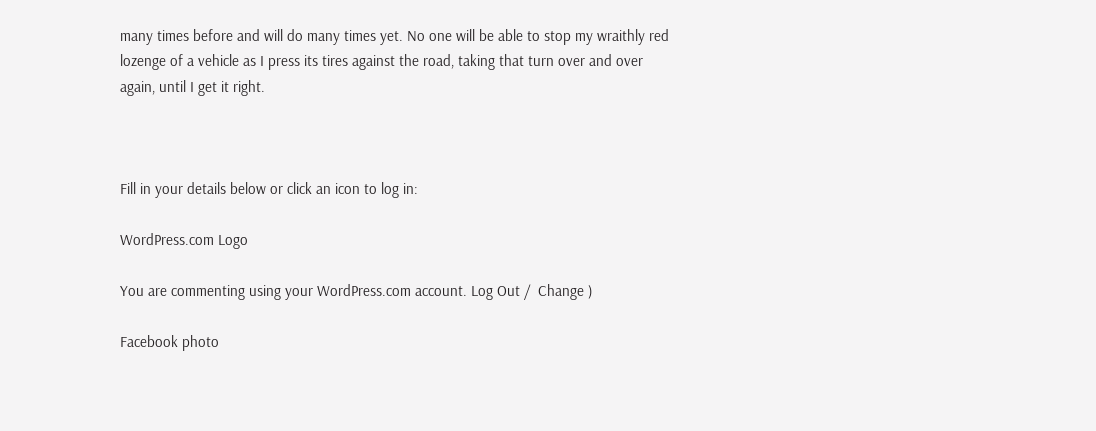many times before and will do many times yet. No one will be able to stop my wraithly red lozenge of a vehicle as I press its tires against the road, taking that turn over and over again, until I get it right.



Fill in your details below or click an icon to log in:

WordPress.com Logo

You are commenting using your WordPress.com account. Log Out /  Change )

Facebook photo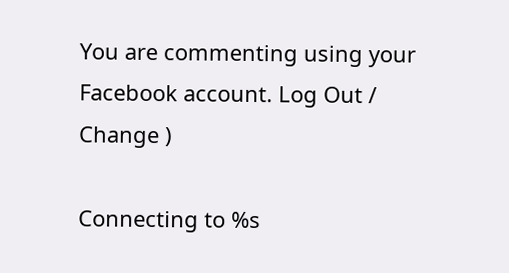You are commenting using your Facebook account. Log Out /  Change )

Connecting to %s